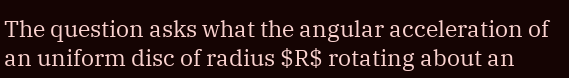The question asks what the angular acceleration of an uniform disc of radius $R$ rotating about an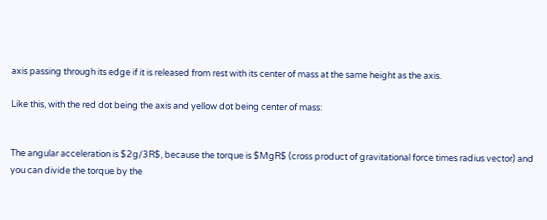axis passing through its edge if it is released from rest with its center of mass at the same height as the axis.

Like this, with the red dot being the axis and yellow dot being center of mass:


The angular acceleration is $2g/3R$, because the torque is $MgR$ (cross product of gravitational force times radius vector) and you can divide the torque by the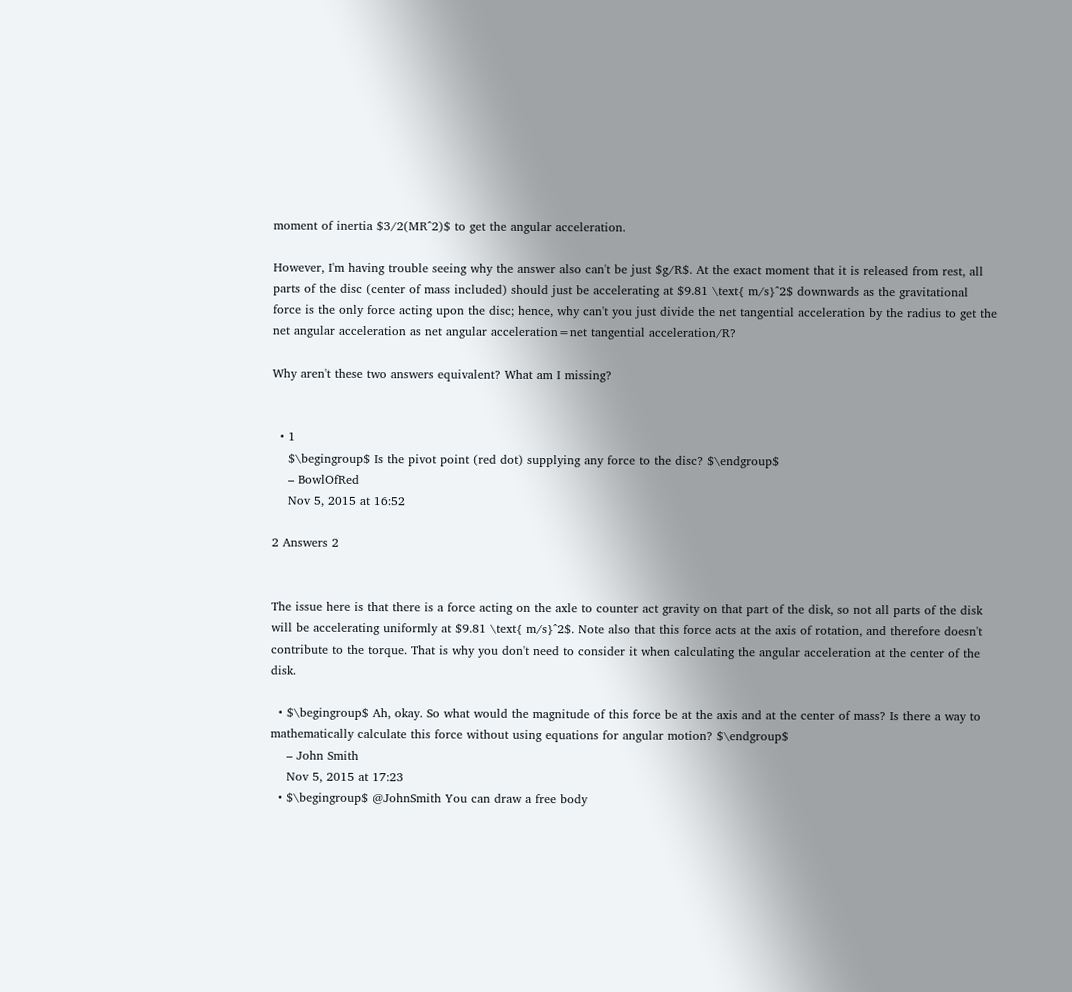moment of inertia $3/2(MR^2)$ to get the angular acceleration.

However, I'm having trouble seeing why the answer also can't be just $g/R$. At the exact moment that it is released from rest, all parts of the disc (center of mass included) should just be accelerating at $9.81 \text{ m/s}^2$ downwards as the gravitational force is the only force acting upon the disc; hence, why can't you just divide the net tangential acceleration by the radius to get the net angular acceleration as net angular acceleration=net tangential acceleration/R?

Why aren't these two answers equivalent? What am I missing?


  • 1
    $\begingroup$ Is the pivot point (red dot) supplying any force to the disc? $\endgroup$
    – BowlOfRed
    Nov 5, 2015 at 16:52

2 Answers 2


The issue here is that there is a force acting on the axle to counter act gravity on that part of the disk, so not all parts of the disk will be accelerating uniformly at $9.81 \text{ m/s}^2$. Note also that this force acts at the axis of rotation, and therefore doesn't contribute to the torque. That is why you don't need to consider it when calculating the angular acceleration at the center of the disk.

  • $\begingroup$ Ah, okay. So what would the magnitude of this force be at the axis and at the center of mass? Is there a way to mathematically calculate this force without using equations for angular motion? $\endgroup$
    – John Smith
    Nov 5, 2015 at 17:23
  • $\begingroup$ @JohnSmith You can draw a free body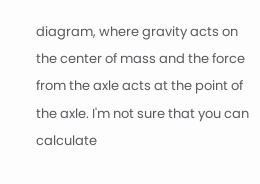diagram, where gravity acts on the center of mass and the force from the axle acts at the point of the axle. I'm not sure that you can calculate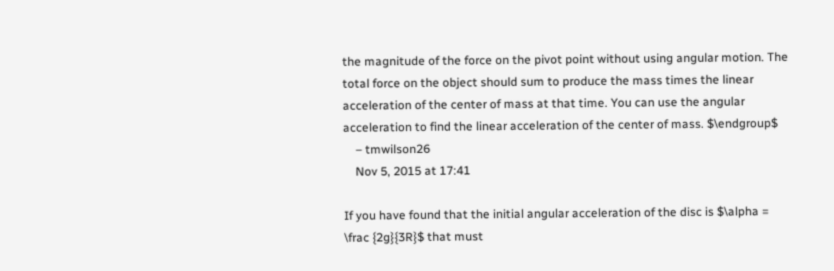the magnitude of the force on the pivot point without using angular motion. The total force on the object should sum to produce the mass times the linear acceleration of the center of mass at that time. You can use the angular acceleration to find the linear acceleration of the center of mass. $\endgroup$
    – tmwilson26
    Nov 5, 2015 at 17:41

If you have found that the initial angular acceleration of the disc is $\alpha = \frac {2g}{3R}$ that must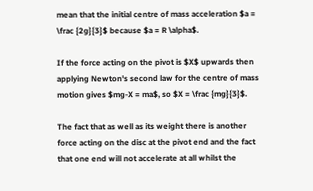mean that the initial centre of mass acceleration $a = \frac {2g}{3}$ because $a = R \alpha$.

If the force acting on the pivot is $X$ upwards then applying Newton's second law for the centre of mass motion gives $mg-X = ma$, so $X = \frac {mg}{3}$.

The fact that as well as its weight there is another force acting on the disc at the pivot end and the fact that one end will not accelerate at all whilst the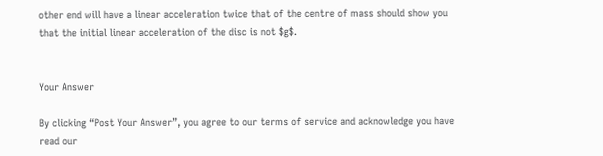other end will have a linear acceleration twice that of the centre of mass should show you that the initial linear acceleration of the disc is not $g$.


Your Answer

By clicking “Post Your Answer”, you agree to our terms of service and acknowledge you have read our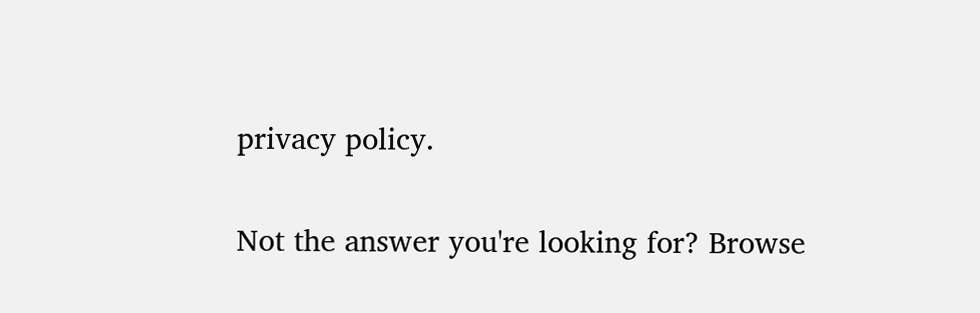privacy policy.

Not the answer you're looking for? Browse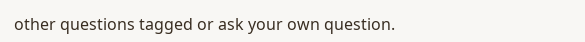other questions tagged or ask your own question.